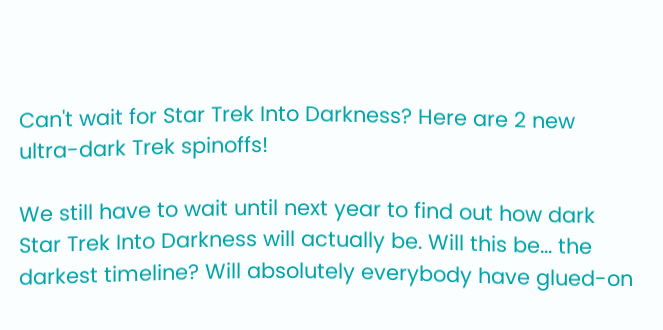Can't wait for Star Trek Into Darkness? Here are 2 new ultra-dark Trek spinoffs!

We still have to wait until next year to find out how dark Star Trek Into Darkness will actually be. Will this be... the darkest timeline? Will absolutely everybody have glued-on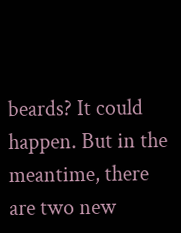beards? It could happen. But in the meantime, there are two new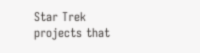Star Trek projects that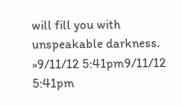will fill you with unspeakable darkness. »9/11/12 5:41pm9/11/12 5:41pm